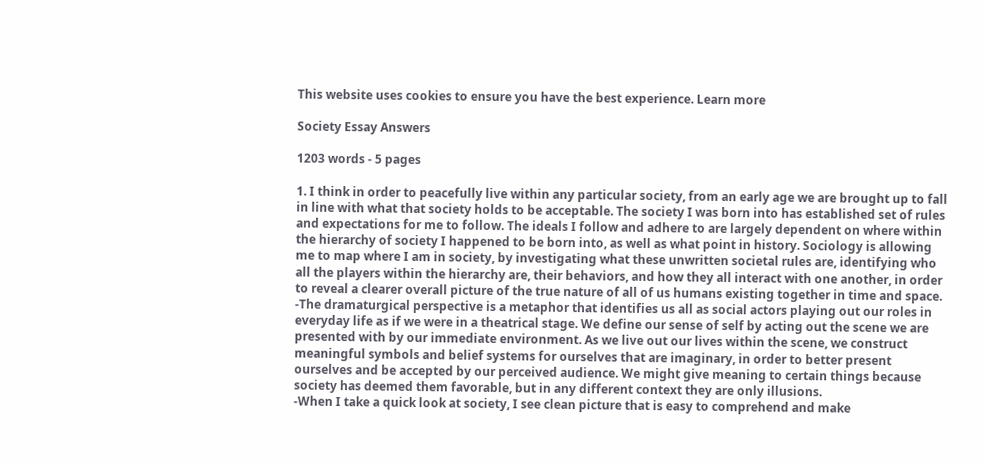This website uses cookies to ensure you have the best experience. Learn more

Society Essay Answers

1203 words - 5 pages

1. I think in order to peacefully live within any particular society, from an early age we are brought up to fall in line with what that society holds to be acceptable. The society I was born into has established set of rules and expectations for me to follow. The ideals I follow and adhere to are largely dependent on where within the hierarchy of society I happened to be born into, as well as what point in history. Sociology is allowing me to map where I am in society, by investigating what these unwritten societal rules are, identifying who all the players within the hierarchy are, their behaviors, and how they all interact with one another, in order to reveal a clearer overall picture of the true nature of all of us humans existing together in time and space.
-The dramaturgical perspective is a metaphor that identifies us all as social actors playing out our roles in everyday life as if we were in a theatrical stage. We define our sense of self by acting out the scene we are presented with by our immediate environment. As we live out our lives within the scene, we construct meaningful symbols and belief systems for ourselves that are imaginary, in order to better present ourselves and be accepted by our perceived audience. We might give meaning to certain things because society has deemed them favorable, but in any different context they are only illusions.
-When I take a quick look at society, I see clean picture that is easy to comprehend and make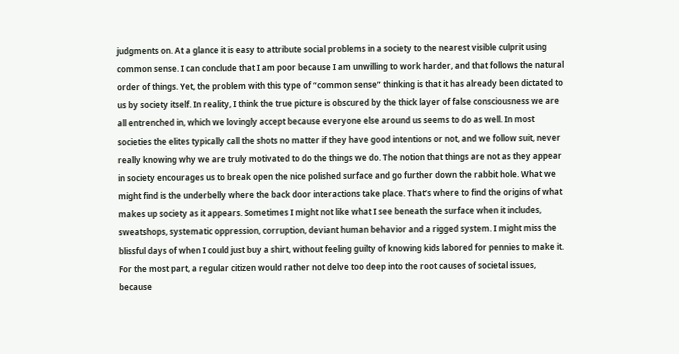judgments on. At a glance it is easy to attribute social problems in a society to the nearest visible culprit using common sense. I can conclude that I am poor because I am unwilling to work harder, and that follows the natural order of things. Yet, the problem with this type of “common sense” thinking is that it has already been dictated to us by society itself. In reality, I think the true picture is obscured by the thick layer of false consciousness we are all entrenched in, which we lovingly accept because everyone else around us seems to do as well. In most societies the elites typically call the shots no matter if they have good intentions or not, and we follow suit, never really knowing why we are truly motivated to do the things we do. The notion that things are not as they appear in society encourages us to break open the nice polished surface and go further down the rabbit hole. What we might find is the underbelly where the back door interactions take place. That’s where to find the origins of what makes up society as it appears. Sometimes I might not like what I see beneath the surface when it includes, sweatshops, systematic oppression, corruption, deviant human behavior and a rigged system. I might miss the blissful days of when I could just buy a shirt, without feeling guilty of knowing kids labored for pennies to make it. For the most part, a regular citizen would rather not delve too deep into the root causes of societal issues, because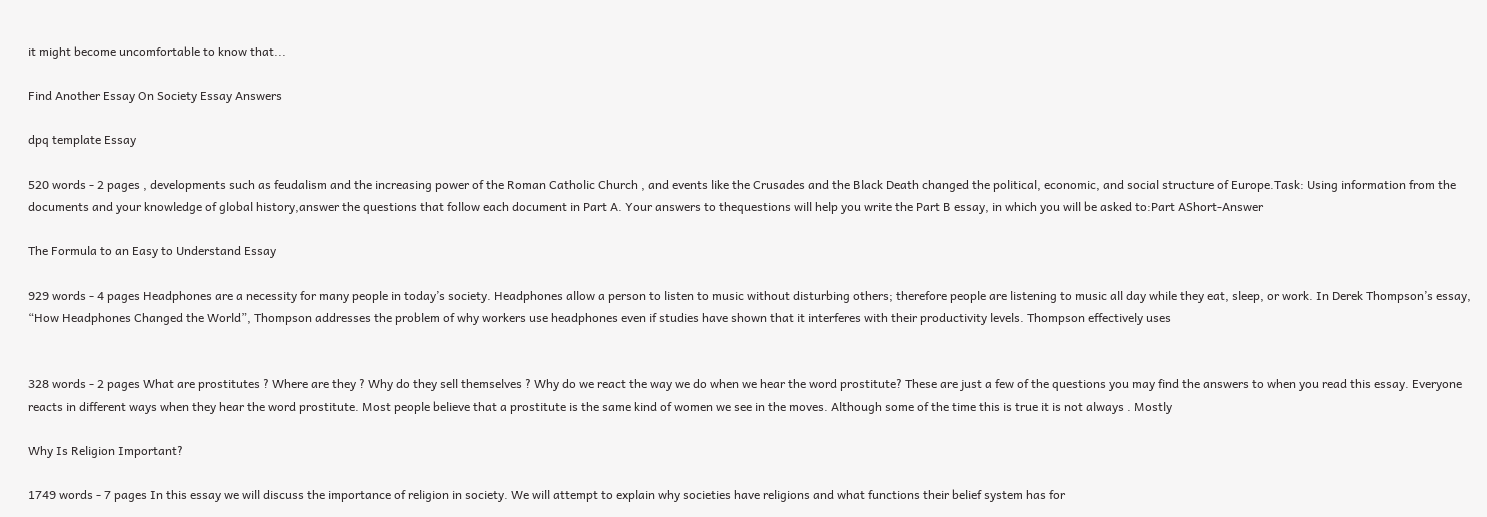it might become uncomfortable to know that...

Find Another Essay On Society Essay Answers

dpq template Essay

520 words - 2 pages , developments such as feudalism and the increasing power of the Roman Catholic Church , and events like the Crusades and the Black Death changed the political, economic, and social structure of Europe.Task: Using information from the documents and your knowledge of global history,answer the questions that follow each document in Part A. Your answers to thequestions will help you write the Part B essay, in which you will be asked to:Part AShort-Answer

The Formula to an Easy to Understand Essay

929 words - 4 pages Headphones are a necessity for many people in today’s society. Headphones allow a person to listen to music without disturbing others; therefore people are listening to music all day while they eat, sleep, or work. In Derek Thompson’s essay, “How Headphones Changed the World”, Thompson addresses the problem of why workers use headphones even if studies have shown that it interferes with their productivity levels. Thompson effectively uses


328 words - 2 pages What are prostitutes ? Where are they ? Why do they sell themselves ? Why do we react the way we do when we hear the word prostitute? These are just a few of the questions you may find the answers to when you read this essay. Everyone reacts in different ways when they hear the word prostitute. Most people believe that a prostitute is the same kind of women we see in the moves. Although some of the time this is true it is not always . Mostly

Why Is Religion Important?

1749 words - 7 pages In this essay we will discuss the importance of religion in society. We will attempt to explain why societies have religions and what functions their belief system has for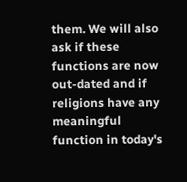them. We will also ask if these functions are now out-dated and if religions have any meaningful function in today's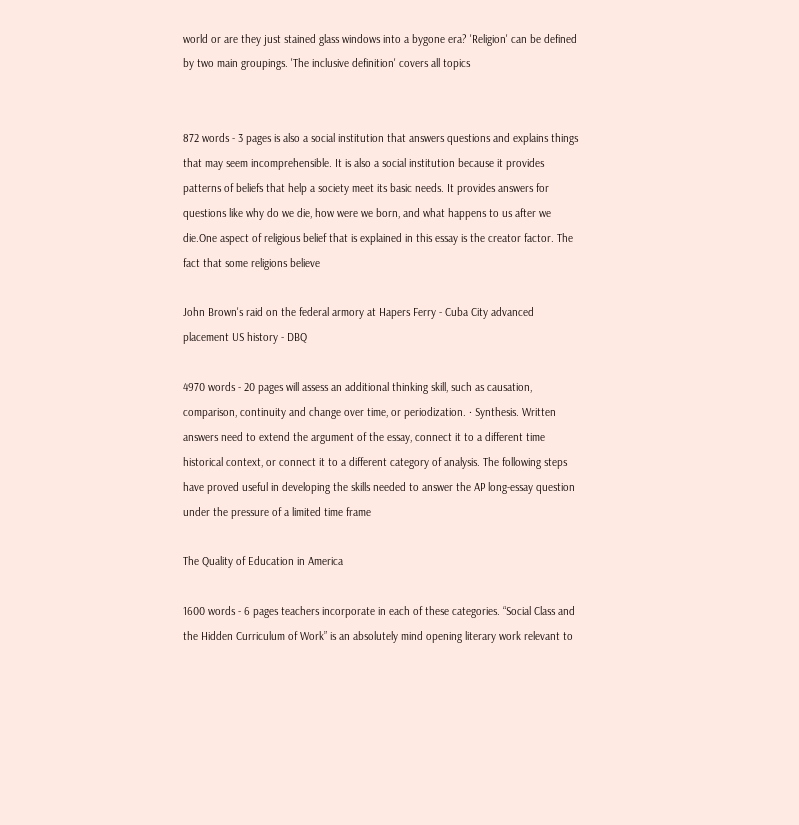world or are they just stained glass windows into a bygone era? 'Religion' can be defined by two main groupings. 'The inclusive definition' covers all topics


872 words - 3 pages is also a social institution that answers questions and explains things that may seem incomprehensible. It is also a social institution because it provides patterns of beliefs that help a society meet its basic needs. It provides answers for questions like why do we die, how were we born, and what happens to us after we die.One aspect of religious belief that is explained in this essay is the creator factor. The fact that some religions believe

John Brown's raid on the federal armory at Hapers Ferry - Cuba City advanced placement US history - DBQ

4970 words - 20 pages will assess an additional thinking skill, such as causation, comparison, continuity and change over time, or periodization. · Synthesis. Written answers need to extend the argument of the essay, connect it to a different time historical context, or connect it to a different category of analysis. The following steps have proved useful in developing the skills needed to answer the AP long-essay question under the pressure of a limited time frame

The Quality of Education in America

1600 words - 6 pages teachers incorporate in each of these categories. “Social Class and the Hidden Curriculum of Work” is an absolutely mind opening literary work relevant to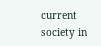current society in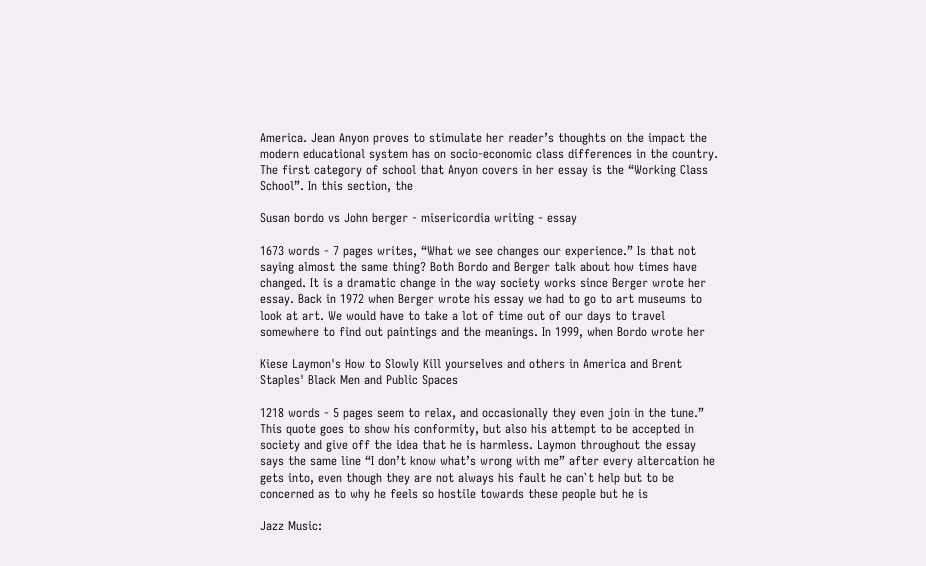America. Jean Anyon proves to stimulate her reader’s thoughts on the impact the modern educational system has on socio-economic class differences in the country. The first category of school that Anyon covers in her essay is the “Working Class School”. In this section, the

Susan bordo vs John berger - misericordia writing - essay

1673 words - 7 pages writes, “What we see changes our experience.” Is that not saying almost the same thing? Both Bordo and Berger talk about how times have changed. It is a dramatic change in the way society works since Berger wrote her essay. Back in 1972 when Berger wrote his essay we had to go to art museums to look at art. We would have to take a lot of time out of our days to travel somewhere to find out paintings and the meanings. In 1999, when Bordo wrote her

Kiese Laymon's How to Slowly Kill yourselves and others in America and Brent Staples' Black Men and Public Spaces

1218 words - 5 pages seem to relax, and occasionally they even join in the tune.” This quote goes to show his conformity, but also his attempt to be accepted in society and give off the idea that he is harmless. Laymon throughout the essay says the same line “I don’t know what’s wrong with me” after every altercation he gets into, even though they are not always his fault he can`t help but to be concerned as to why he feels so hostile towards these people but he is

Jazz Music: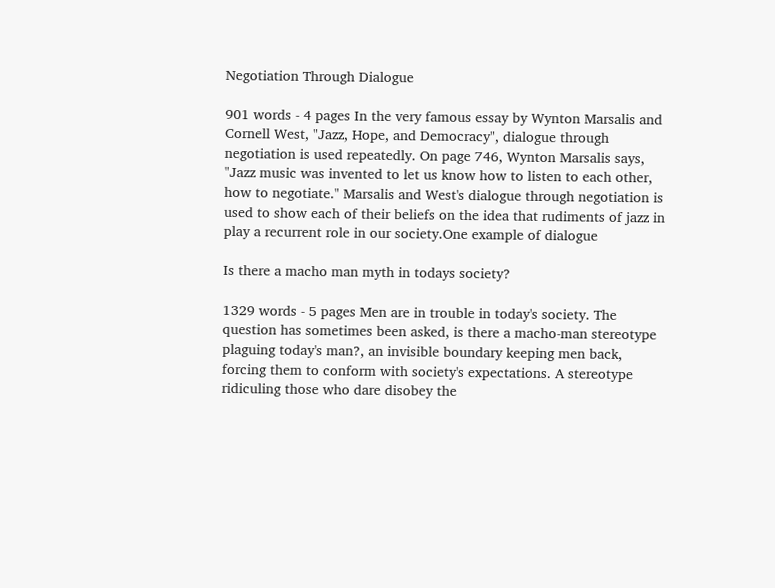Negotiation Through Dialogue

901 words - 4 pages In the very famous essay by Wynton Marsalis and Cornell West, "Jazz, Hope, and Democracy", dialogue through negotiation is used repeatedly. On page 746, Wynton Marsalis says, "Jazz music was invented to let us know how to listen to each other, how to negotiate." Marsalis and West's dialogue through negotiation is used to show each of their beliefs on the idea that rudiments of jazz in play a recurrent role in our society.One example of dialogue

Is there a macho man myth in todays society?

1329 words - 5 pages Men are in trouble in today's society. The question has sometimes been asked, is there a macho-man stereotype plaguing today's man?, an invisible boundary keeping men back, forcing them to conform with society's expectations. A stereotype ridiculing those who dare disobey the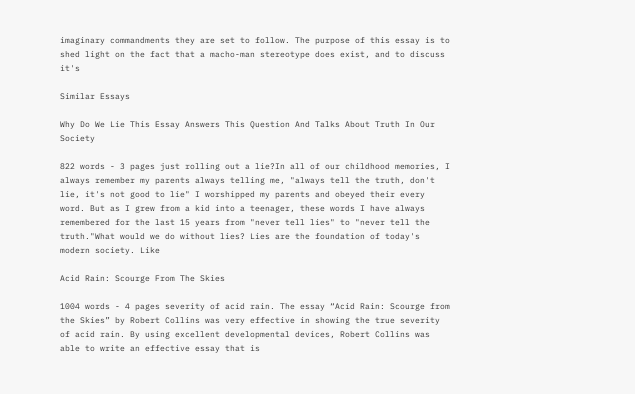imaginary commandments they are set to follow. The purpose of this essay is to shed light on the fact that a macho-man stereotype does exist, and to discuss it's

Similar Essays

Why Do We Lie This Essay Answers This Question And Talks About Truth In Our Society

822 words - 3 pages just rolling out a lie?In all of our childhood memories, I always remember my parents always telling me, "always tell the truth, don't lie, it's not good to lie" I worshipped my parents and obeyed their every word. But as I grew from a kid into a teenager, these words I have always remembered for the last 15 years from "never tell lies" to "never tell the truth."What would we do without lies? Lies are the foundation of today's modern society. Like

Acid Rain: Scourge From The Skies

1004 words - 4 pages severity of acid rain. The essay “Acid Rain: Scourge from the Skies” by Robert Collins was very effective in showing the true severity of acid rain. By using excellent developmental devices, Robert Collins was able to write an effective essay that is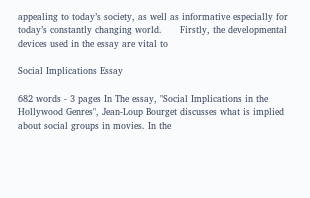appealing to today’s society, as well as informative especially for today’s constantly changing world.      Firstly, the developmental devices used in the essay are vital to

Social Implications Essay

682 words - 3 pages In The essay, "Social Implications in the Hollywood Genres", Jean-Loup Bourget discusses what is implied about social groups in movies. In the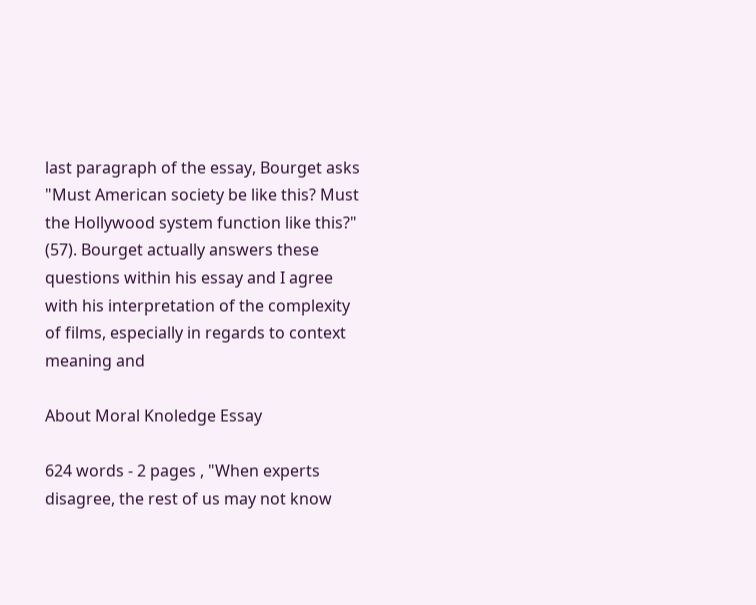last paragraph of the essay, Bourget asks "Must American society be like this? Must the Hollywood system function like this?" (57). Bourget actually answers these questions within his essay and I agree with his interpretation of the complexity of films, especially in regards to context meaning and

About Moral Knoledge Essay

624 words - 2 pages , "When experts disagree, the rest of us may not know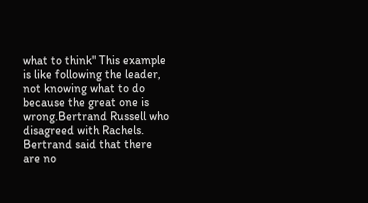what to think" This example is like following the leader, not knowing what to do because the great one is wrong.Bertrand Russell who disagreed with Rachels. Bertrand said that there are no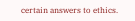certain answers to ethics.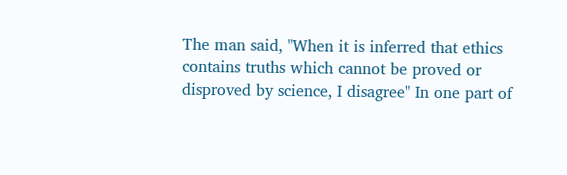The man said, "When it is inferred that ethics contains truths which cannot be proved or disproved by science, I disagree" In one part of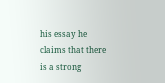his essay he claims that there is a strong